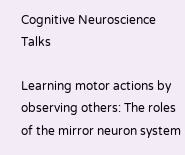Cognitive Neuroscience Talks

Learning motor actions by observing others: The roles of the mirror neuron system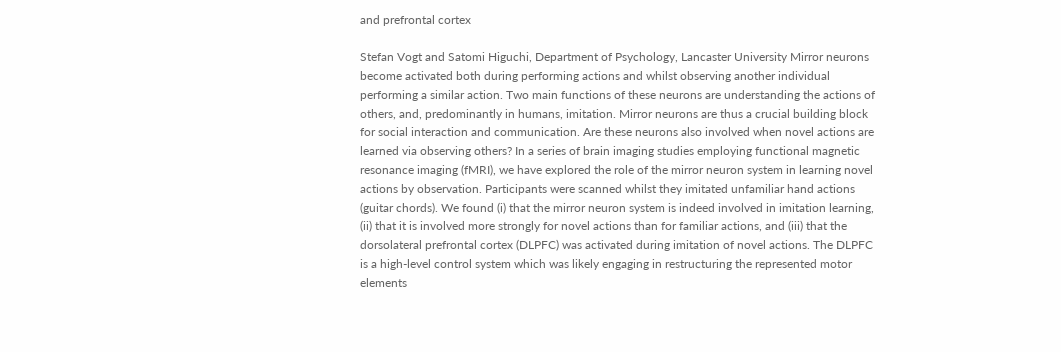and prefrontal cortex

Stefan Vogt and Satomi Higuchi, Department of Psychology, Lancaster University Mirror neurons become activated both during performing actions and whilst observing another individual performing a similar action. Two main functions of these neurons are understanding the actions of others, and, predominantly in humans, imitation. Mirror neurons are thus a crucial building block for social interaction and communication. Are these neurons also involved when novel actions are learned via observing others? In a series of brain imaging studies employing functional magnetic resonance imaging (fMRI), we have explored the role of the mirror neuron system in learning novel actions by observation. Participants were scanned whilst they imitated unfamiliar hand actions (guitar chords). We found (i) that the mirror neuron system is indeed involved in imitation learning, (ii) that it is involved more strongly for novel actions than for familiar actions, and (iii) that the dorsolateral prefrontal cortex (DLPFC) was activated during imitation of novel actions. The DLPFC is a high-level control system which was likely engaging in restructuring the represented motor elements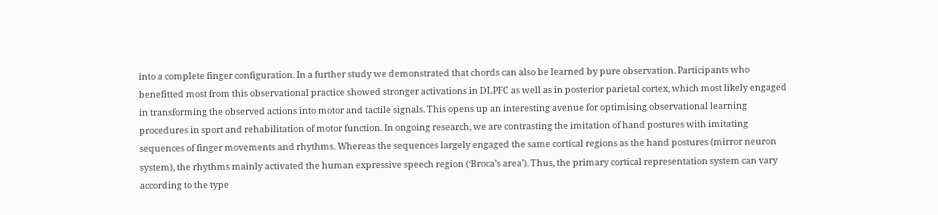into a complete finger configuration. In a further study we demonstrated that chords can also be learned by pure observation. Participants who benefitted most from this observational practice showed stronger activations in DLPFC as well as in posterior parietal cortex, which most likely engaged in transforming the observed actions into motor and tactile signals. This opens up an interesting avenue for optimising observational learning procedures in sport and rehabilitation of motor function. In ongoing research, we are contrasting the imitation of hand postures with imitating sequences of finger movements and rhythms. Whereas the sequences largely engaged the same cortical regions as the hand postures (mirror neuron system), the rhythms mainly activated the human expressive speech region (‘Broca’s area’). Thus, the primary cortical representation system can vary according to the type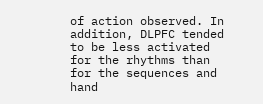of action observed. In addition, DLPFC tended to be less activated for the rhythms than for the sequences and hand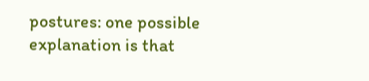postures: one possible explanation is that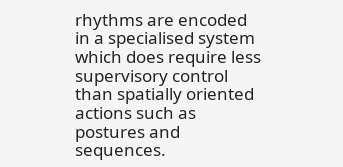rhythms are encoded in a specialised system which does require less supervisory control than spatially oriented actions such as postures and sequences.